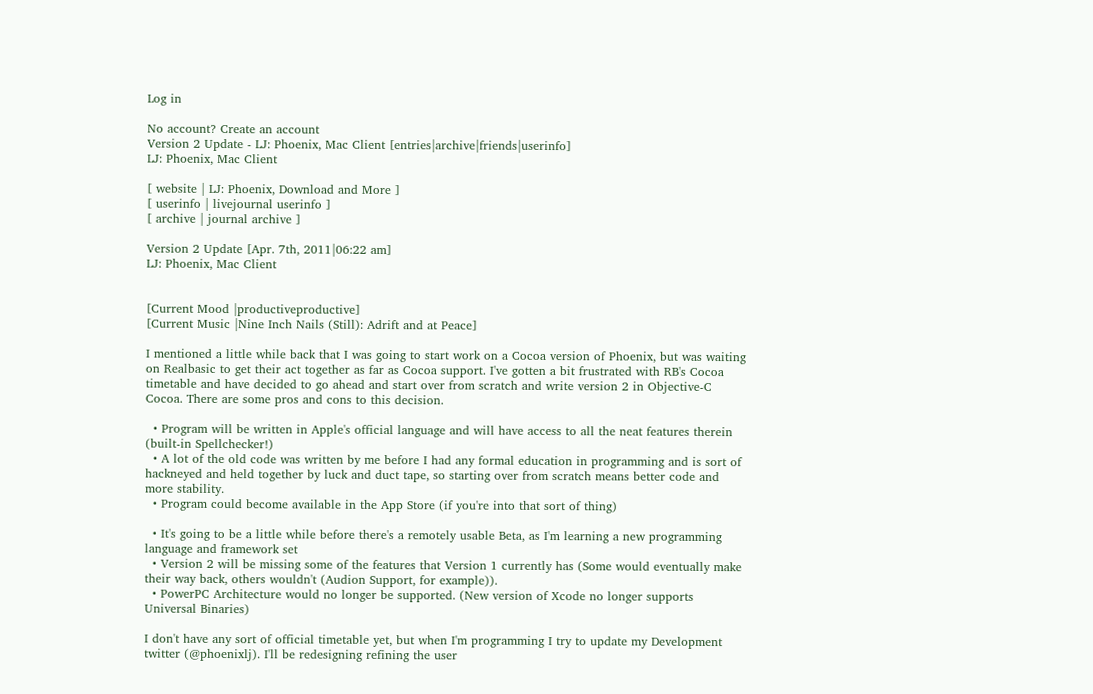Log in

No account? Create an account
Version 2 Update - LJ: Phoenix, Mac Client [entries|archive|friends|userinfo]
LJ: Phoenix, Mac Client

[ website | LJ: Phoenix, Download and More ]
[ userinfo | livejournal userinfo ]
[ archive | journal archive ]

Version 2 Update [Apr. 7th, 2011|06:22 am]
LJ: Phoenix, Mac Client


[Current Mood |productiveproductive]
[Current Music |Nine Inch Nails (Still): Adrift and at Peace]

I mentioned a little while back that I was going to start work on a Cocoa version of Phoenix, but was waiting on Realbasic to get their act together as far as Cocoa support. I've gotten a bit frustrated with RB's Cocoa timetable and have decided to go ahead and start over from scratch and write version 2 in Objective-C Cocoa. There are some pros and cons to this decision.

  • Program will be written in Apple's official language and will have access to all the neat features therein (built-in Spellchecker!)
  • A lot of the old code was written by me before I had any formal education in programming and is sort of hackneyed and held together by luck and duct tape, so starting over from scratch means better code and more stability.
  • Program could become available in the App Store (if you're into that sort of thing)

  • It's going to be a little while before there's a remotely usable Beta, as I'm learning a new programming language and framework set
  • Version 2 will be missing some of the features that Version 1 currently has (Some would eventually make their way back, others wouldn't (Audion Support, for example)).
  • PowerPC Architecture would no longer be supported. (New version of Xcode no longer supports Universal Binaries)

I don't have any sort of official timetable yet, but when I'm programming I try to update my Development twitter (@phoenixlj). I'll be redesigning refining the user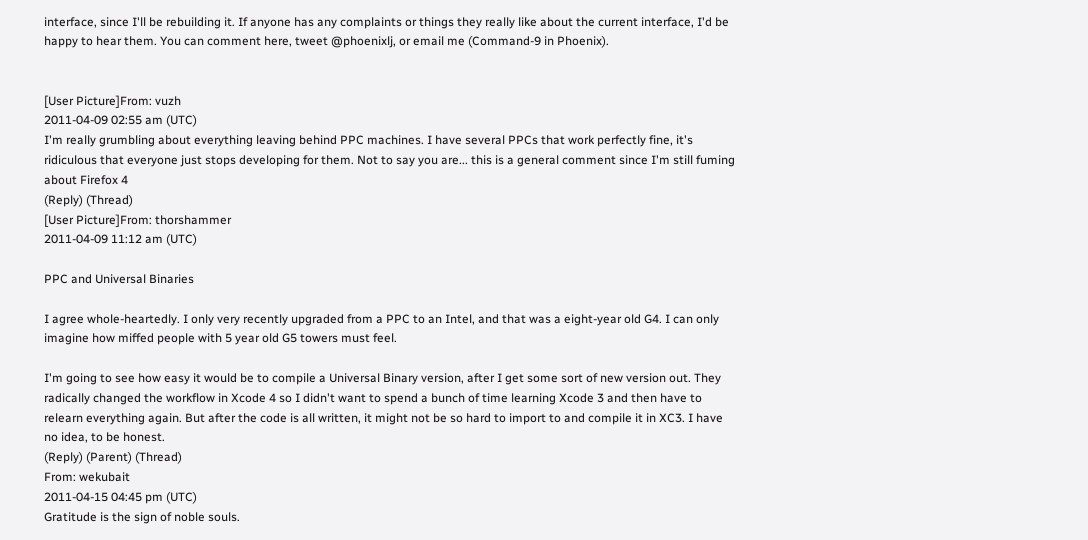interface, since I'll be rebuilding it. If anyone has any complaints or things they really like about the current interface, I'd be happy to hear them. You can comment here, tweet @phoenixlj, or email me (Command-9 in Phoenix).


[User Picture]From: vuzh
2011-04-09 02:55 am (UTC)
I'm really grumbling about everything leaving behind PPC machines. I have several PPCs that work perfectly fine, it's ridiculous that everyone just stops developing for them. Not to say you are... this is a general comment since I'm still fuming about Firefox 4
(Reply) (Thread)
[User Picture]From: thorshammer
2011-04-09 11:12 am (UTC)

PPC and Universal Binaries

I agree whole-heartedly. I only very recently upgraded from a PPC to an Intel, and that was a eight-year old G4. I can only imagine how miffed people with 5 year old G5 towers must feel.

I'm going to see how easy it would be to compile a Universal Binary version, after I get some sort of new version out. They radically changed the workflow in Xcode 4 so I didn't want to spend a bunch of time learning Xcode 3 and then have to relearn everything again. But after the code is all written, it might not be so hard to import to and compile it in XC3. I have no idea, to be honest.
(Reply) (Parent) (Thread)
From: wekubait
2011-04-15 04:45 pm (UTC)
Gratitude is the sign of noble souls.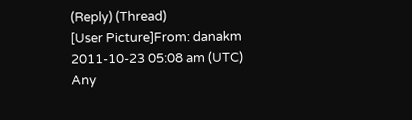(Reply) (Thread)
[User Picture]From: danakm
2011-10-23 05:08 am (UTC)
Any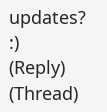updates? :)
(Reply) (Thread)